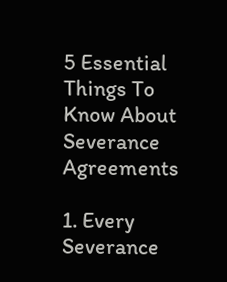5 Essential Things To Know About Severance Agreements

1. Every Severance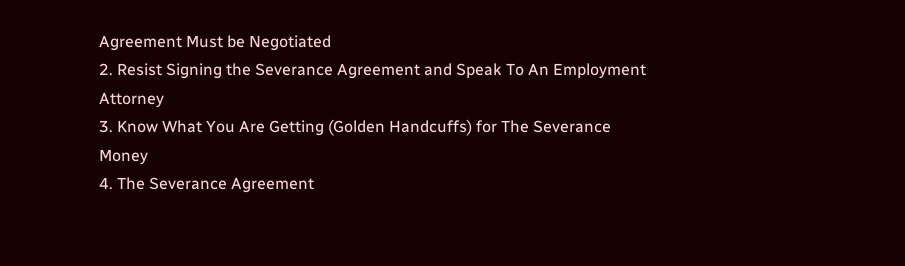Agreement Must be Negotiated
2. Resist Signing the Severance Agreement and Speak To An Employment Attorney
3. Know What You Are Getting (Golden Handcuffs) for The Severance Money
4. The Severance Agreement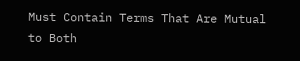Must Contain Terms That Are Mutual to Both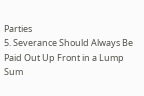Parties
5. Severance Should Always Be Paid Out Up Front in a Lump Sum